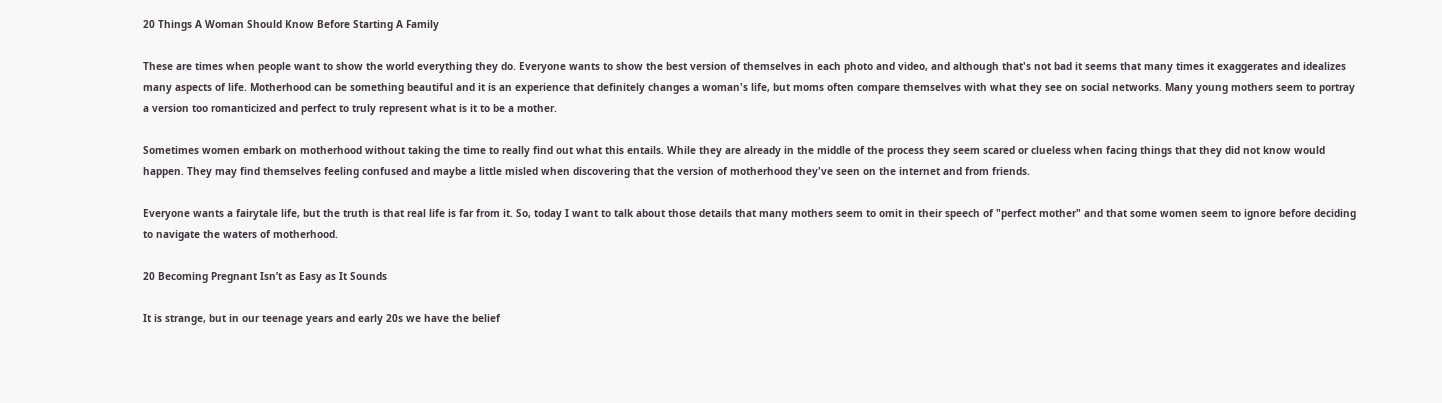20 Things A Woman Should Know Before Starting A Family

These are times when people want to show the world everything they do. Everyone wants to show the best version of themselves in each photo and video, and although that's not bad it seems that many times it exaggerates and idealizes many aspects of life. Motherhood can be something beautiful and it is an experience that definitely changes a woman's life, but moms often compare themselves with what they see on social networks. Many young mothers seem to portray a version too romanticized and perfect to truly represent what is it to be a mother.

Sometimes women embark on motherhood without taking the time to really find out what this entails. While they are already in the middle of the process they seem scared or clueless when facing things that they did not know would happen. They may find themselves feeling confused and maybe a little misled when discovering that the version of motherhood they've seen on the internet and from friends.

Everyone wants a fairytale life, but the truth is that real life is far from it. So, today I want to talk about those details that many mothers seem to omit in their speech of "perfect mother" and that some women seem to ignore before deciding to navigate the waters of motherhood.

20 Becoming Pregnant Isn’t as Easy as It Sounds

It is strange, but in our teenage years and early 20s we have the belief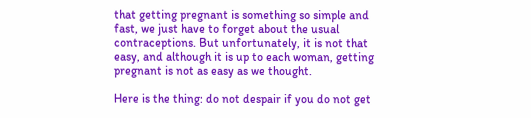that getting pregnant is something so simple and fast, we just have to forget about the usual contraceptions. But unfortunately, it is not that easy, and although it is up to each woman, getting pregnant is not as easy as we thought.

Here is the thing: do not despair if you do not get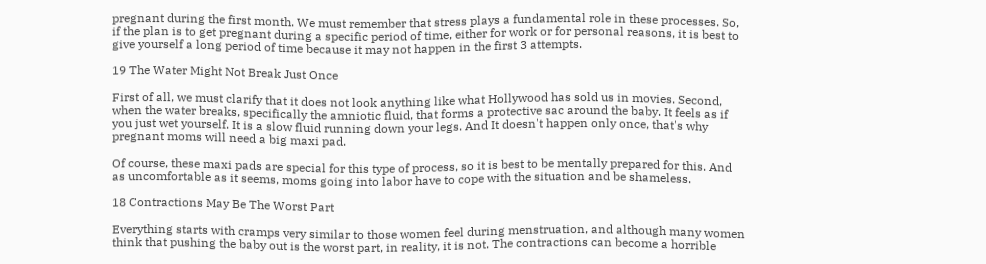pregnant during the first month. We must remember that stress plays a fundamental role in these processes. So, if the plan is to get pregnant during a specific period of time, either for work or for personal reasons, it is best to give yourself a long period of time because it may not happen in the first 3 attempts.

19 The Water Might Not Break Just Once

First of all, we must clarify that it does not look anything like what Hollywood has sold us in movies. Second, when the water breaks, specifically the amniotic fluid, that forms a protective sac around the baby. It feels as if you just wet yourself. It is a slow fluid running down your legs. And It doesn't happen only once, that's why pregnant moms will need a big maxi pad.

Of course, these maxi pads are special for this type of process, so it is best to be mentally prepared for this. And as uncomfortable as it seems, moms going into labor have to cope with the situation and be shameless.

18 Contractions May Be The Worst Part

Everything starts with cramps very similar to those women feel during menstruation, and although many women think that pushing the baby out is the worst part, in reality, it is not. The contractions can become a horrible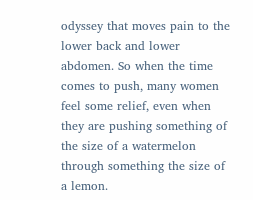odyssey that moves pain to the lower back and lower abdomen. So when the time comes to push, many women feel some relief, even when they are pushing something of the size of a watermelon through something the size of a lemon.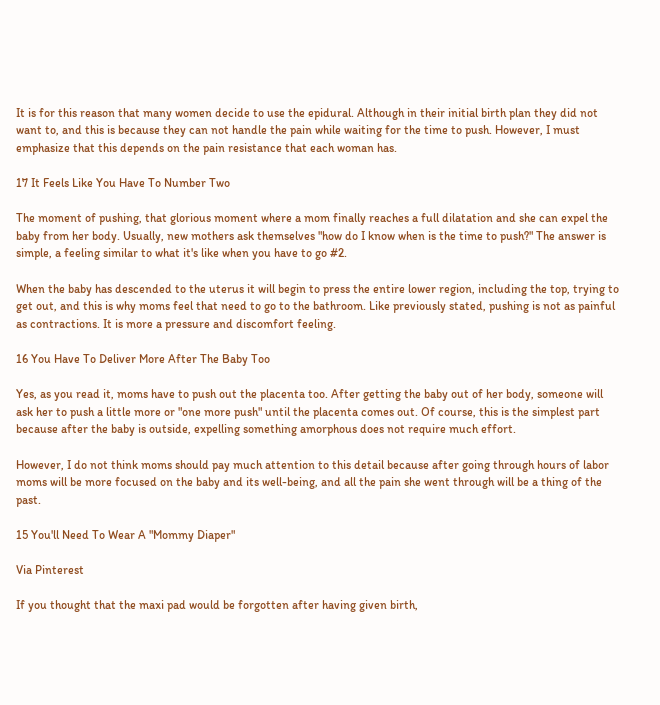It is for this reason that many women decide to use the epidural. Although in their initial birth plan they did not want to, and this is because they can not handle the pain while waiting for the time to push. However, I must emphasize that this depends on the pain resistance that each woman has.

17 It Feels Like You Have To Number Two

The moment of pushing, that glorious moment where a mom finally reaches a full dilatation and she can expel the baby from her body. Usually, new mothers ask themselves "how do I know when is the time to push?" The answer is simple, a feeling similar to what it's like when you have to go #2.

When the baby has descended to the uterus it will begin to press the entire lower region, including the top, trying to get out, and this is why moms feel that need to go to the bathroom. Like previously stated, pushing is not as painful as contractions. It is more a pressure and discomfort feeling.

16 You Have To Deliver More After The Baby Too

Yes, as you read it, moms have to push out the placenta too. After getting the baby out of her body, someone will ask her to push a little more or "one more push" until the placenta comes out. Of course, this is the simplest part because after the baby is outside, expelling something amorphous does not require much effort.

However, I do not think moms should pay much attention to this detail because after going through hours of labor moms will be more focused on the baby and its well-being, and all the pain she went through will be a thing of the past.

15 You'll Need To Wear A "Mommy Diaper"

Via Pinterest

If you thought that the maxi pad would be forgotten after having given birth,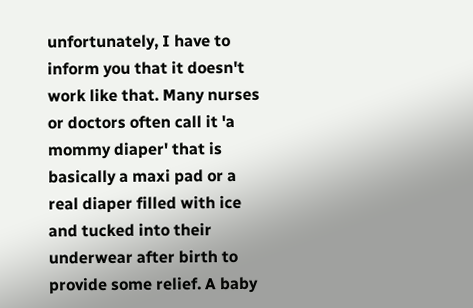unfortunately, I have to inform you that it doesn't work like that. Many nurses or doctors often call it 'a mommy diaper' that is basically a maxi pad or a real diaper filled with ice and tucked into their underwear after birth to provide some relief. A baby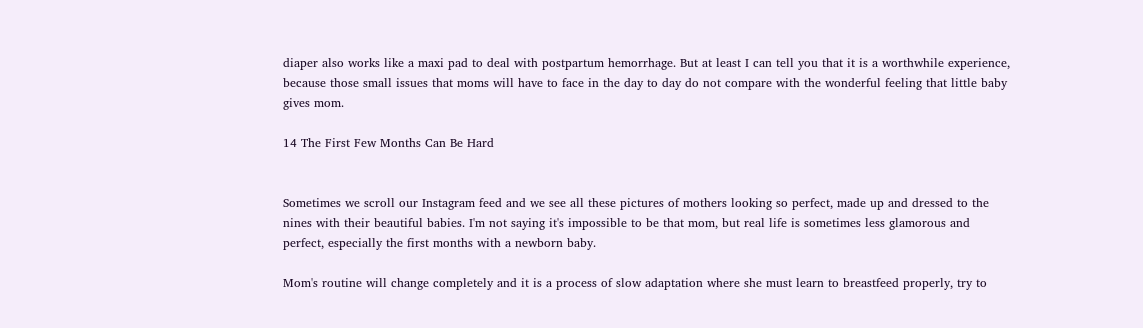diaper also works like a maxi pad to deal with postpartum hemorrhage. But at least I can tell you that it is a worthwhile experience, because those small issues that moms will have to face in the day to day do not compare with the wonderful feeling that little baby gives mom.

14 The First Few Months Can Be Hard


Sometimes we scroll our Instagram feed and we see all these pictures of mothers looking so perfect, made up and dressed to the nines with their beautiful babies. I'm not saying it's impossible to be that mom, but real life is sometimes less glamorous and perfect, especially the first months with a newborn baby.

Mom's routine will change completely and it is a process of slow adaptation where she must learn to breastfeed properly, try to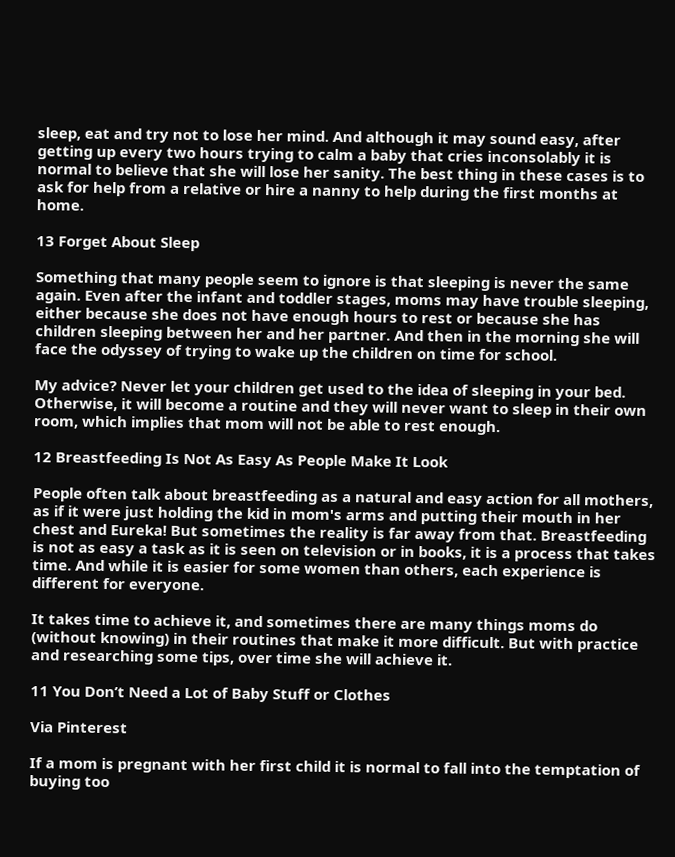sleep, eat and try not to lose her mind. And although it may sound easy, after getting up every two hours trying to calm a baby that cries inconsolably it is normal to believe that she will lose her sanity. The best thing in these cases is to ask for help from a relative or hire a nanny to help during the first months at home.

13 Forget About Sleep

Something that many people seem to ignore is that sleeping is never the same again. Even after the infant and toddler stages, moms may have trouble sleeping, either because she does not have enough hours to rest or because she has children sleeping between her and her partner. And then in the morning she will face the odyssey of trying to wake up the children on time for school.

My advice? Never let your children get used to the idea of sleeping in your bed. Otherwise, it will become a routine and they will never want to sleep in their own room, which implies that mom will not be able to rest enough.

12 Breastfeeding Is Not As Easy As People Make It Look

People often talk about breastfeeding as a natural and easy action for all mothers, as if it were just holding the kid in mom's arms and putting their mouth in her chest and Eureka! But sometimes the reality is far away from that. Breastfeeding is not as easy a task as it is seen on television or in books, it is a process that takes time. And while it is easier for some women than others, each experience is different for everyone.

It takes time to achieve it, and sometimes there are many things moms do (without knowing) in their routines that make it more difficult. But with practice and researching some tips, over time she will achieve it.

11 You Don’t Need a Lot of Baby Stuff or Clothes

Via Pinterest

If a mom is pregnant with her first child it is normal to fall into the temptation of buying too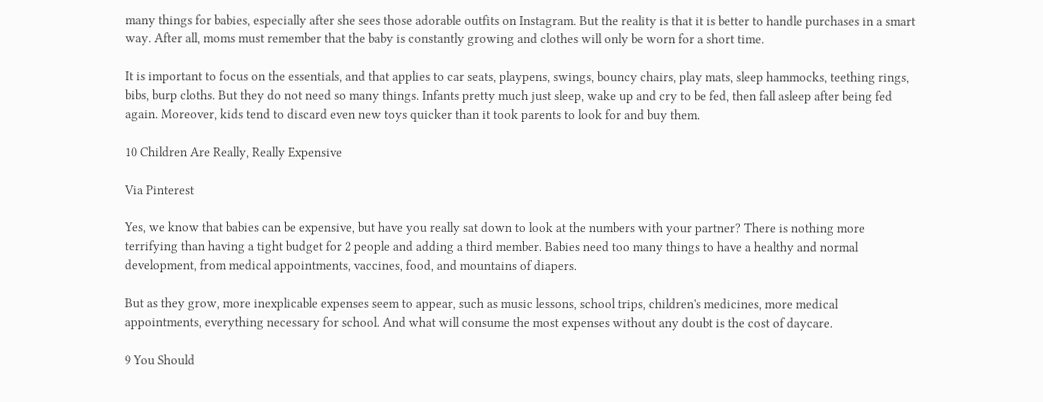many things for babies, especially after she sees those adorable outfits on Instagram. But the reality is that it is better to handle purchases in a smart way. After all, moms must remember that the baby is constantly growing and clothes will only be worn for a short time.

It is important to focus on the essentials, and that applies to car seats, playpens, swings, bouncy chairs, play mats, sleep hammocks, teething rings, bibs, burp cloths. But they do not need so many things. Infants pretty much just sleep, wake up and cry to be fed, then fall asleep after being fed again. Moreover, kids tend to discard even new toys quicker than it took parents to look for and buy them.

10 Children Are Really, Really Expensive

Via Pinterest

Yes, we know that babies can be expensive, but have you really sat down to look at the numbers with your partner? There is nothing more terrifying than having a tight budget for 2 people and adding a third member. Babies need too many things to have a healthy and normal development, from medical appointments, vaccines, food, and mountains of diapers.

But as they grow, more inexplicable expenses seem to appear, such as music lessons, school trips, children's medicines, more medical appointments, everything necessary for school. And what will consume the most expenses without any doubt is the cost of daycare.

9 You Should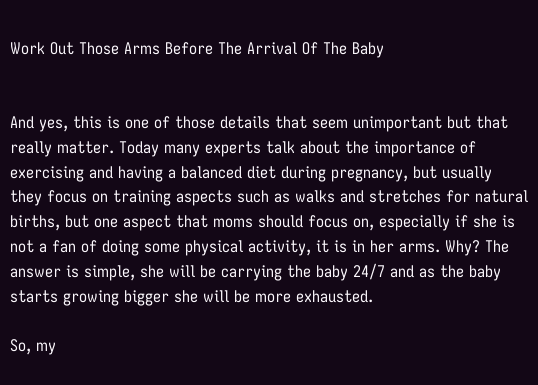Work Out Those Arms Before The Arrival Of The Baby


And yes, this is one of those details that seem unimportant but that really matter. Today many experts talk about the importance of exercising and having a balanced diet during pregnancy, but usually they focus on training aspects such as walks and stretches for natural births, but one aspect that moms should focus on, especially if she is not a fan of doing some physical activity, it is in her arms. Why? The answer is simple, she will be carrying the baby 24/7 and as the baby starts growing bigger she will be more exhausted.

So, my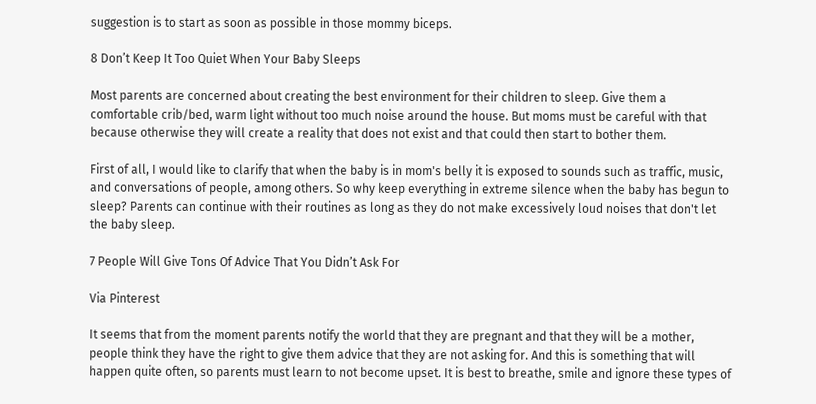suggestion is to start as soon as possible in those mommy biceps.

8 Don’t Keep It Too Quiet When Your Baby Sleeps

Most parents are concerned about creating the best environment for their children to sleep. Give them a comfortable crib/bed, warm light without too much noise around the house. But moms must be careful with that because otherwise they will create a reality that does not exist and that could then start to bother them.

First of all, I would like to clarify that when the baby is in mom's belly it is exposed to sounds such as traffic, music, and conversations of people, among others. So why keep everything in extreme silence when the baby has begun to sleep? Parents can continue with their routines as long as they do not make excessively loud noises that don't let the baby sleep.

7 People Will Give Tons Of Advice That You Didn’t Ask For

Via Pinterest

It seems that from the moment parents notify the world that they are pregnant and that they will be a mother, people think they have the right to give them advice that they are not asking for. And this is something that will happen quite often, so parents must learn to not become upset. It is best to breathe, smile and ignore these types of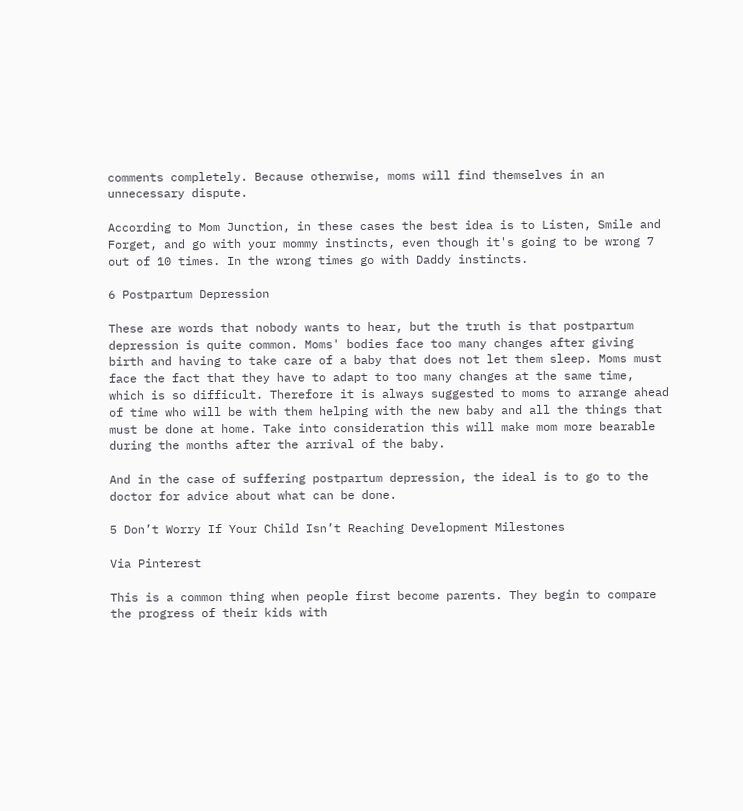comments completely. Because otherwise, moms will find themselves in an unnecessary dispute.

According to Mom Junction, in these cases the best idea is to Listen, Smile and Forget, and go with your mommy instincts, even though it's going to be wrong 7 out of 10 times. In the wrong times go with Daddy instincts.

6 Postpartum Depression

These are words that nobody wants to hear, but the truth is that postpartum depression is quite common. Moms' bodies face too many changes after giving birth and having to take care of a baby that does not let them sleep. Moms must face the fact that they have to adapt to too many changes at the same time, which is so difficult. Therefore it is always suggested to moms to arrange ahead of time who will be with them helping with the new baby and all the things that must be done at home. Take into consideration this will make mom more bearable during the months after the arrival of the baby.

And in the case of suffering postpartum depression, the ideal is to go to the doctor for advice about what can be done.

5 Don’t Worry If Your Child Isn’t Reaching Development Milestones

Via Pinterest

This is a common thing when people first become parents. They begin to compare the progress of their kids with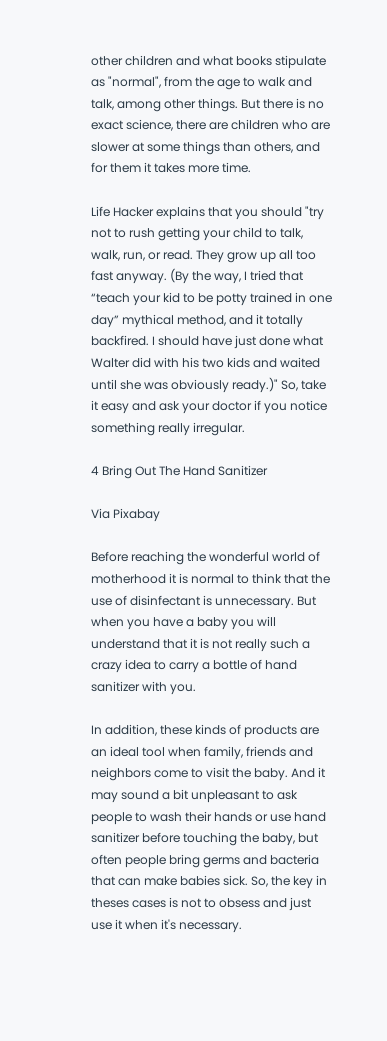other children and what books stipulate as "normal", from the age to walk and talk, among other things. But there is no exact science, there are children who are slower at some things than others, and for them it takes more time.

Life Hacker explains that you should "try not to rush getting your child to talk, walk, run, or read. They grow up all too fast anyway. (By the way, I tried that “teach your kid to be potty trained in one day” mythical method, and it totally backfired. I should have just done what Walter did with his two kids and waited until she was obviously ready.)" So, take it easy and ask your doctor if you notice something really irregular.

4 Bring Out The Hand Sanitizer

Via Pixabay

Before reaching the wonderful world of motherhood it is normal to think that the use of disinfectant is unnecessary. But when you have a baby you will understand that it is not really such a crazy idea to carry a bottle of hand sanitizer with you.

In addition, these kinds of products are an ideal tool when family, friends and neighbors come to visit the baby. And it may sound a bit unpleasant to ask people to wash their hands or use hand sanitizer before touching the baby, but often people bring germs and bacteria that can make babies sick. So, the key in theses cases is not to obsess and just use it when it's necessary.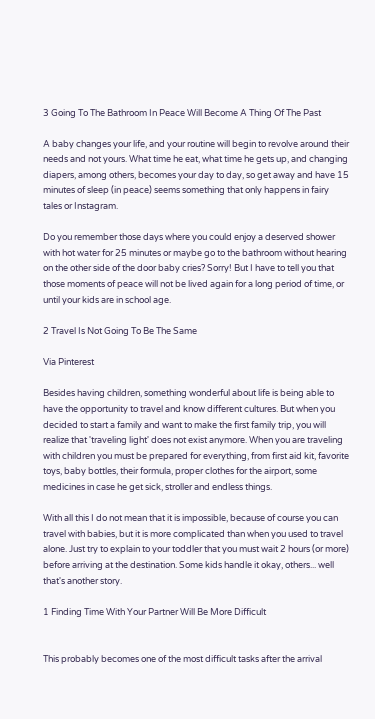3 Going To The Bathroom In Peace Will Become A Thing Of The Past

A baby changes your life, and your routine will begin to revolve around their needs and not yours. What time he eat, what time he gets up, and changing diapers, among others, becomes your day to day, so get away and have 15 minutes of sleep (in peace) seems something that only happens in fairy tales or Instagram.

Do you remember those days where you could enjoy a deserved shower with hot water for 25 minutes or maybe go to the bathroom without hearing on the other side of the door baby cries? Sorry! But I have to tell you that those moments of peace will not be lived again for a long period of time, or until your kids are in school age.

2 Travel Is Not Going To Be The Same

Via Pinterest

Besides having children, something wonderful about life is being able to have the opportunity to travel and know different cultures. But when you decided to start a family and want to make the first family trip, you will realize that 'traveling light' does not exist anymore. When you are traveling with children you must be prepared for everything, from first aid kit, favorite toys, baby bottles, their formula, proper clothes for the airport, some medicines in case he get sick, stroller and endless things.

With all this I do not mean that it is impossible, because of course you can travel with babies, but it is more complicated than when you used to travel alone. Just try to explain to your toddler that you must wait 2 hours (or more) before arriving at the destination. Some kids handle it okay, others... well that's another story.

1 Finding Time With Your Partner Will Be More Difficult


This probably becomes one of the most difficult tasks after the arrival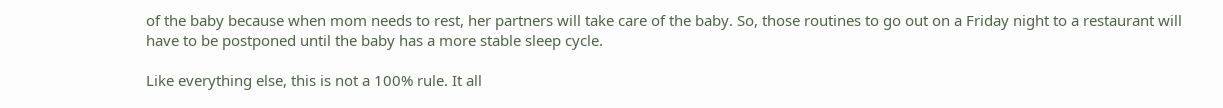of the baby because when mom needs to rest, her partners will take care of the baby. So, those routines to go out on a Friday night to a restaurant will have to be postponed until the baby has a more stable sleep cycle.

Like everything else, this is not a 100% rule. It all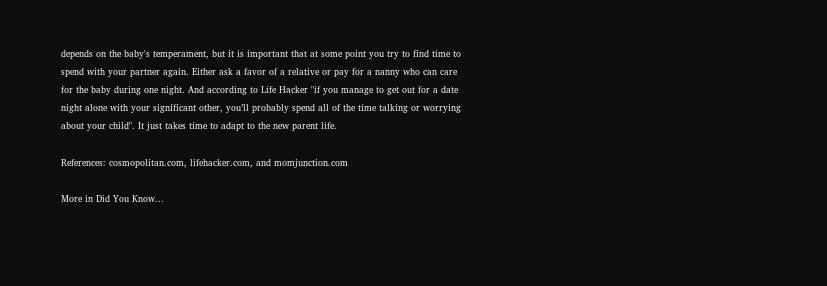depends on the baby's temperament, but it is important that at some point you try to find time to spend with your partner again. Either ask a favor of a relative or pay for a nanny who can care for the baby during one night. And according to Life Hacker "if you manage to get out for a date night alone with your significant other, you’ll probably spend all of the time talking or worrying about your child". It just takes time to adapt to the new parent life.

References: cosmopolitan.com, lifehacker.com, and momjunction.com

More in Did You Know...